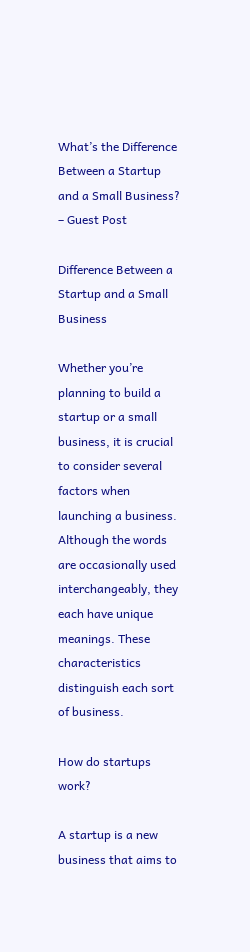What’s the Difference Between a Startup and a Small Business? – Guest Post

Difference Between a Startup and a Small Business

Whether you’re planning to build a startup or a small business, it is crucial to consider several factors when launching a business. Although the words are occasionally used interchangeably, they each have unique meanings. These characteristics distinguish each sort of business.

How do startups work?

A startup is a new business that aims to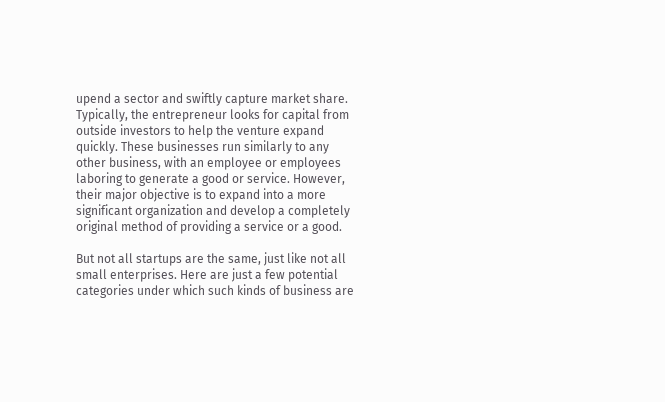upend a sector and swiftly capture market share. Typically, the entrepreneur looks for capital from outside investors to help the venture expand quickly. These businesses run similarly to any other business, with an employee or employees laboring to generate a good or service. However, their major objective is to expand into a more significant organization and develop a completely original method of providing a service or a good.

But not all startups are the same, just like not all small enterprises. Here are just a few potential categories under which such kinds of business are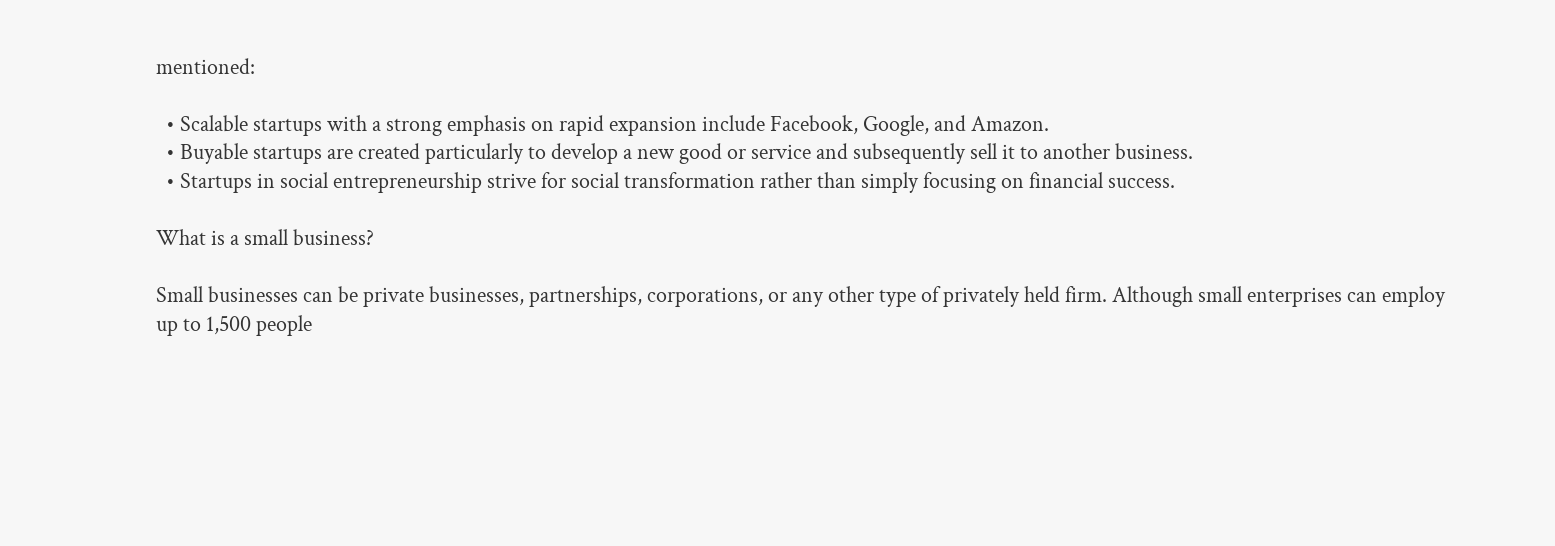mentioned:

  • Scalable startups with a strong emphasis on rapid expansion include Facebook, Google, and Amazon.
  • Buyable startups are created particularly to develop a new good or service and subsequently sell it to another business.
  • Startups in social entrepreneurship strive for social transformation rather than simply focusing on financial success.

What is a small business?

Small businesses can be private businesses, partnerships, corporations, or any other type of privately held firm. Although small enterprises can employ up to 1,500 people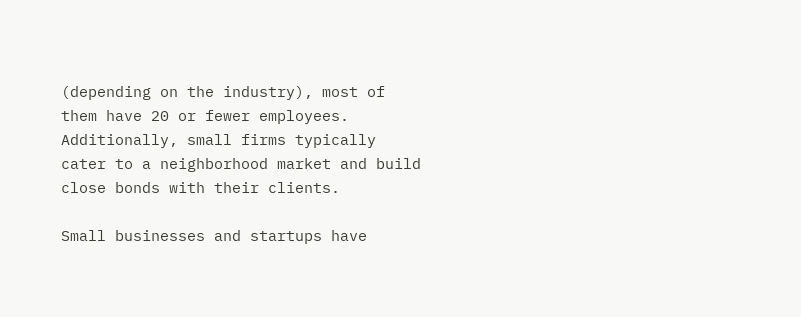(depending on the industry), most of them have 20 or fewer employees. Additionally, small firms typically cater to a neighborhood market and build close bonds with their clients.

Small businesses and startups have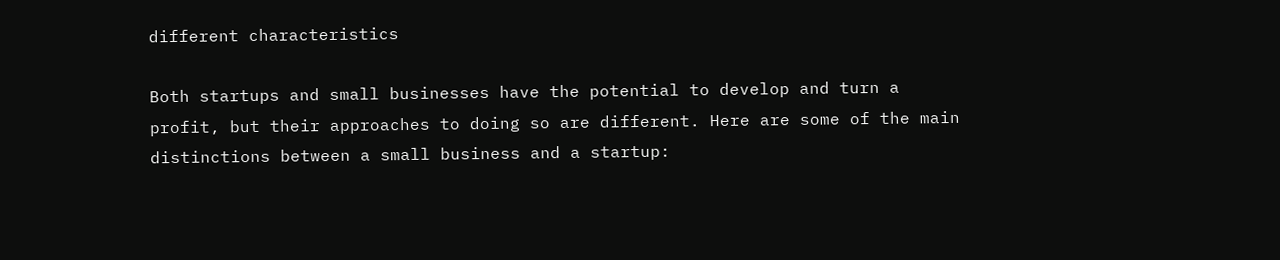different characteristics

Both startups and small businesses have the potential to develop and turn a profit, but their approaches to doing so are different. Here are some of the main distinctions between a small business and a startup: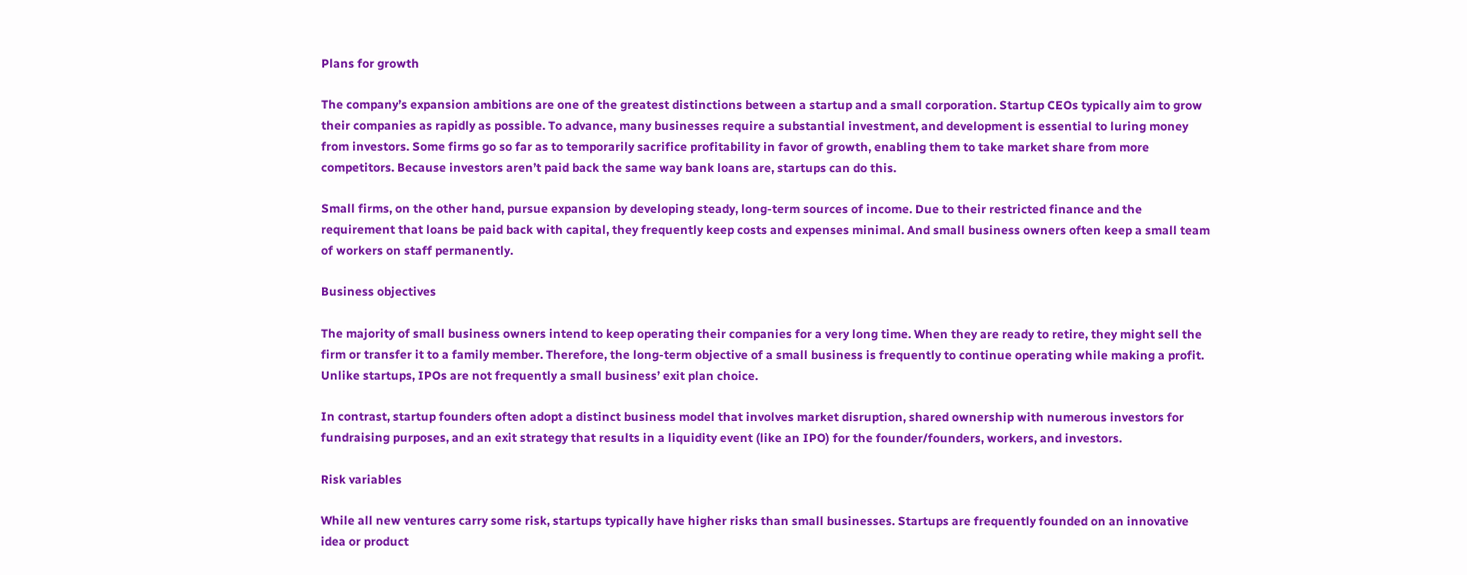Plans for growth

The company’s expansion ambitions are one of the greatest distinctions between a startup and a small corporation. Startup CEOs typically aim to grow their companies as rapidly as possible. To advance, many businesses require a substantial investment, and development is essential to luring money from investors. Some firms go so far as to temporarily sacrifice profitability in favor of growth, enabling them to take market share from more competitors. Because investors aren’t paid back the same way bank loans are, startups can do this.

Small firms, on the other hand, pursue expansion by developing steady, long-term sources of income. Due to their restricted finance and the requirement that loans be paid back with capital, they frequently keep costs and expenses minimal. And small business owners often keep a small team of workers on staff permanently.

Business objectives

The majority of small business owners intend to keep operating their companies for a very long time. When they are ready to retire, they might sell the firm or transfer it to a family member. Therefore, the long-term objective of a small business is frequently to continue operating while making a profit. Unlike startups, IPOs are not frequently a small business’ exit plan choice.

In contrast, startup founders often adopt a distinct business model that involves market disruption, shared ownership with numerous investors for fundraising purposes, and an exit strategy that results in a liquidity event (like an IPO) for the founder/founders, workers, and investors.

Risk variables

While all new ventures carry some risk, startups typically have higher risks than small businesses. Startups are frequently founded on an innovative idea or product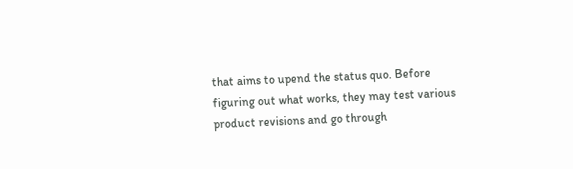that aims to upend the status quo. Before figuring out what works, they may test various product revisions and go through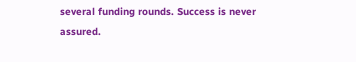several funding rounds. Success is never assured.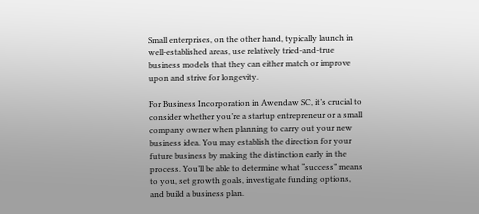Small enterprises, on the other hand, typically launch in well-established areas, use relatively tried-and-true business models that they can either match or improve upon and strive for longevity.

For Business Incorporation in Awendaw SC, it’s crucial to consider whether you’re a startup entrepreneur or a small company owner when planning to carry out your new business idea. You may establish the direction for your future business by making the distinction early in the process. You’ll be able to determine what “success” means to you, set growth goals, investigate funding options, and build a business plan.